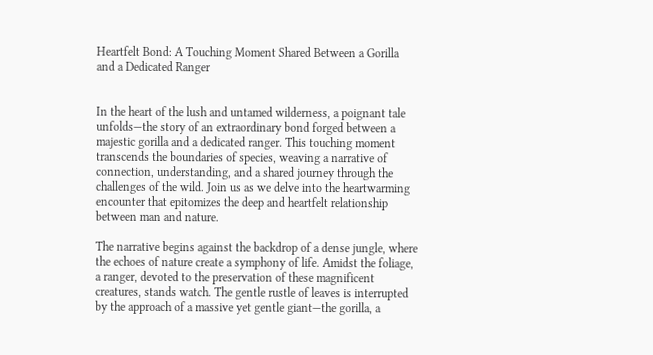Heartfelt Bond: A Touching Moment Shared Between a Gorilla and a Dedicated Ranger


In the heart of the lush and untamed wilderness, a poignant tale unfolds—the story of an extraordinary bond forged between a majestic gorilla and a dedicated ranger. This touching moment transcends the boundaries of species, weaving a narrative of connection, understanding, and a shared journey through the challenges of the wild. Join us as we delve into the heartwarming encounter that epitomizes the deep and heartfelt relationship between man and nature.

The narrative begins against the backdrop of a dense jungle, where the echoes of nature create a symphony of life. Amidst the foliage, a ranger, devoted to the preservation of these magnificent creatures, stands watch. The gentle rustle of leaves is interrupted by the approach of a massive yet gentle giant—the gorilla, a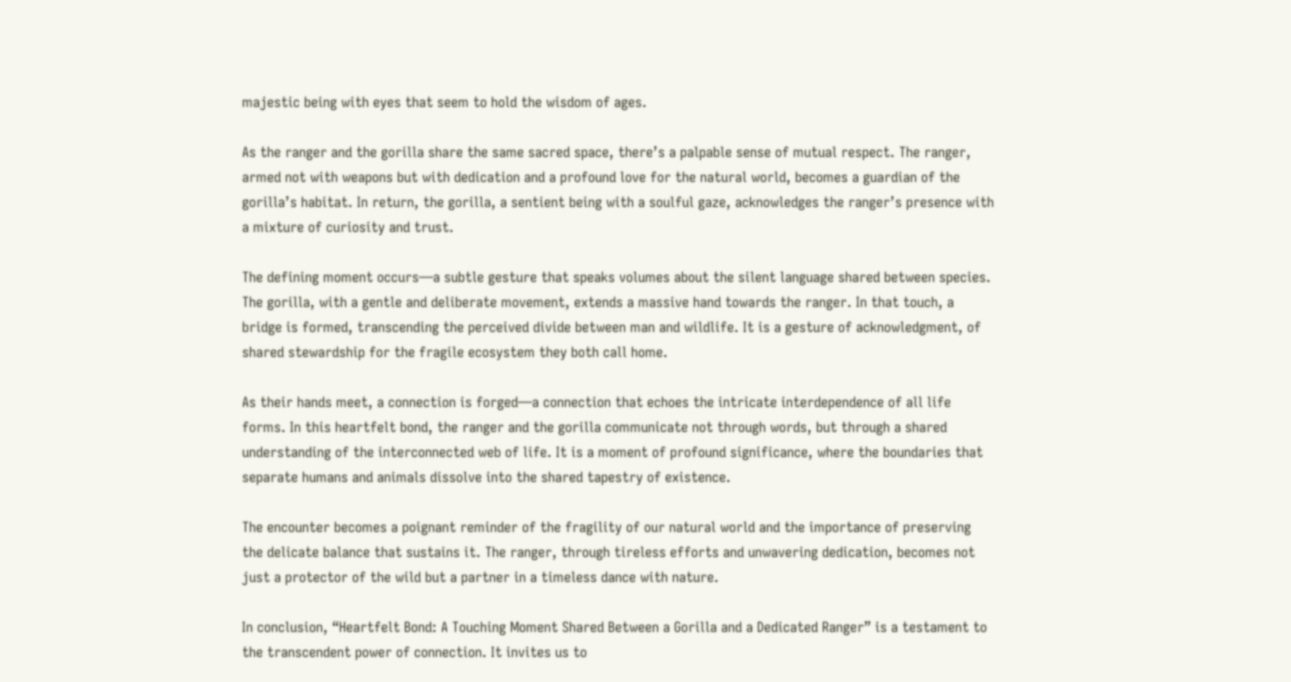majestic being with eyes that seem to hold the wisdom of ages.

As the ranger and the gorilla share the same sacred space, there’s a palpable sense of mutual respect. The ranger, armed not with weapons but with dedication and a profound love for the natural world, becomes a guardian of the gorilla’s habitat. In return, the gorilla, a sentient being with a soulful gaze, acknowledges the ranger’s presence with a mixture of curiosity and trust.

The defining moment occurs—a subtle gesture that speaks volumes about the silent language shared between species. The gorilla, with a gentle and deliberate movement, extends a massive hand towards the ranger. In that touch, a bridge is formed, transcending the perceived divide between man and wildlife. It is a gesture of acknowledgment, of shared stewardship for the fragile ecosystem they both call home.

As their hands meet, a connection is forged—a connection that echoes the intricate interdependence of all life forms. In this heartfelt bond, the ranger and the gorilla communicate not through words, but through a shared understanding of the interconnected web of life. It is a moment of profound significance, where the boundaries that separate humans and animals dissolve into the shared tapestry of existence.

The encounter becomes a poignant reminder of the fragility of our natural world and the importance of preserving the delicate balance that sustains it. The ranger, through tireless efforts and unwavering dedication, becomes not just a protector of the wild but a partner in a timeless dance with nature.

In conclusion, “Heartfelt Bond: A Touching Moment Shared Between a Gorilla and a Dedicated Ranger” is a testament to the transcendent power of connection. It invites us to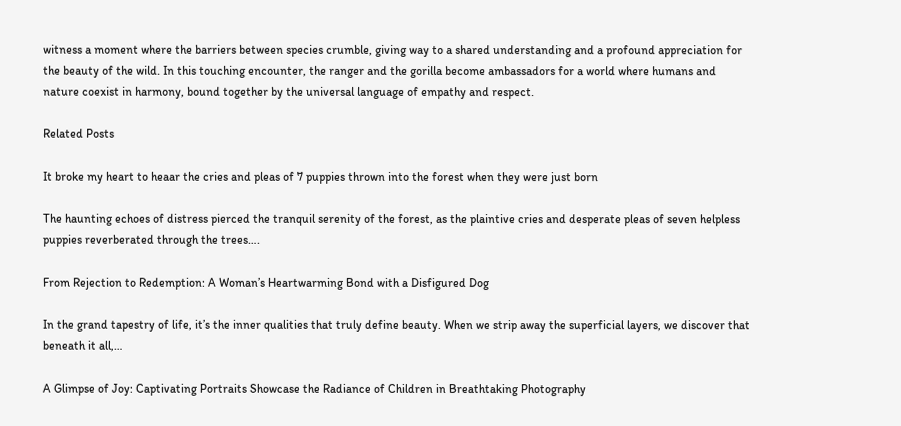witness a moment where the barriers between species crumble, giving way to a shared understanding and a profound appreciation for the beauty of the wild. In this touching encounter, the ranger and the gorilla become ambassadors for a world where humans and nature coexist in harmony, bound together by the universal language of empathy and respect.

Related Posts

It broke my heart to heaar the cries and pleas of 7 puppies thrown into the forest when they were just born

The haunting echoes of distress pierced the tranquil serenity of the forest, as the plaintive cries and desperate pleas of seven helpless puppies reverberated through the trees….

From Rejection to Redemption: A Woman’s Heartwarming Bond with a Disfigured Dog

In the grand tapestry of life, it’s the inner qualities that truly define beauty. When we strip away the superficial layers, we discover that beneath it all,…

A Glimpse of Joy: Captivating Portraits Showcase the Radiance of Children in Breathtaking Photography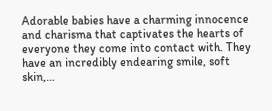Adorable babies have a charming innocence and charisma that captivates the hearts of everyone they come into contact with. They have an incredibly endearing smile, soft skin,…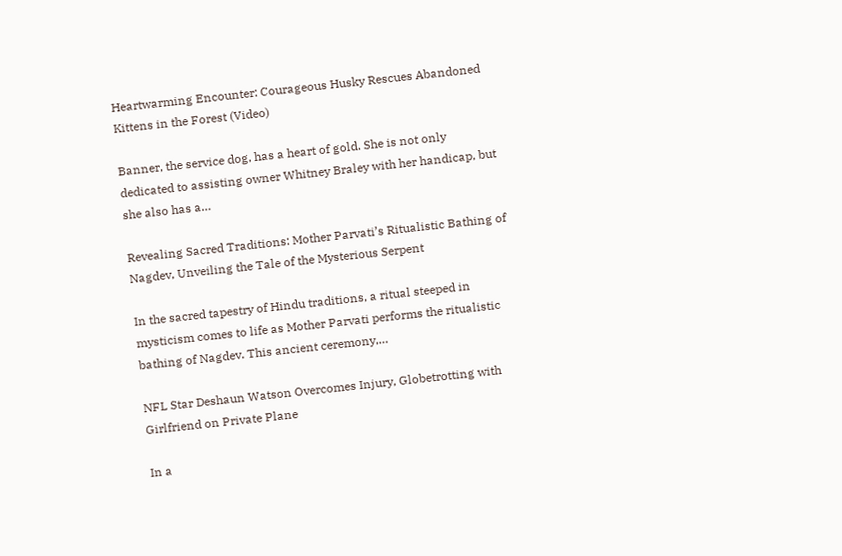Heartwarming Encounter: Courageous Husky Rescues Abandoned Kittens in the Forest (Video)

Banner, the service dog, has a heart of gold. She is not only dedicated to assisting owner Whitney Braley with her handicap, but she also has a…

Revealing Sacred Traditions: Mother Parvati’s Ritualistic Bathing of Nagdev, Unveiling the Tale of the Mysterious Serpent

In the sacred tapestry of Hindu traditions, a ritual steeped in mysticism comes to life as Mother Parvati performs the ritualistic bathing of Nagdev. This ancient ceremony,…

NFL Star Deshaun Watson Overcomes Injury, Globetrotting with Girlfriend on Private Plane

In a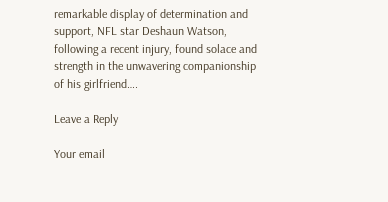remarkable display of determination and support, NFL star Deshaun Watson, following a recent injury, found solace and strength in the unwavering companionship of his girlfriend….

Leave a Reply

Your email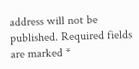address will not be published. Required fields are marked *